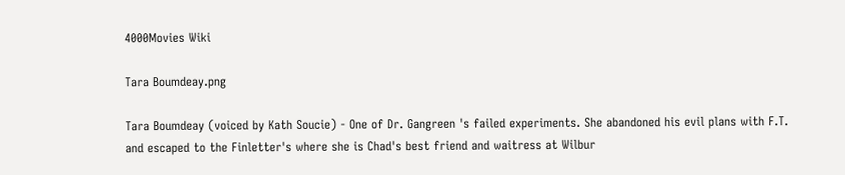4000Movies Wiki

Tara Boumdeay.png

Tara Boumdeay (voiced by Kath Soucie) - One of Dr. Gangreen 's failed experiments. She abandoned his evil plans with F.T. and escaped to the Finletter's where she is Chad's best friend and waitress at Wilbur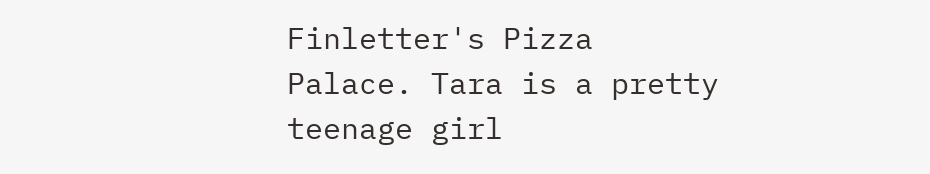Finletter's Pizza Palace. Tara is a pretty teenage girl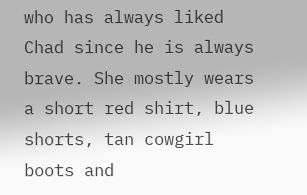who has always liked Chad since he is always brave. She mostly wears a short red shirt, blue shorts, tan cowgirl boots and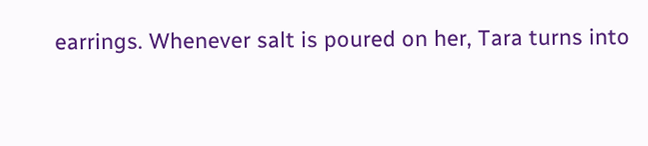earrings. Whenever salt is poured on her, Tara turns into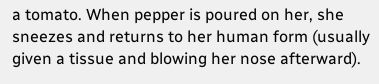a tomato. When pepper is poured on her, she sneezes and returns to her human form (usually given a tissue and blowing her nose afterward).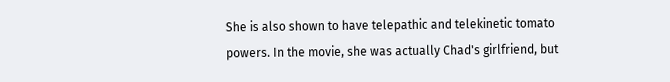She is also shown to have telepathic and telekinetic tomato powers. In the movie, she was actually Chad's girlfriend, but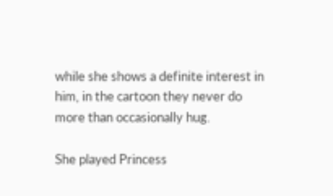while she shows a definite interest in him, in the cartoon they never do more than occasionally hug.

She played Princess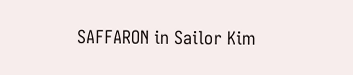SAFFARON in Sailor Kim